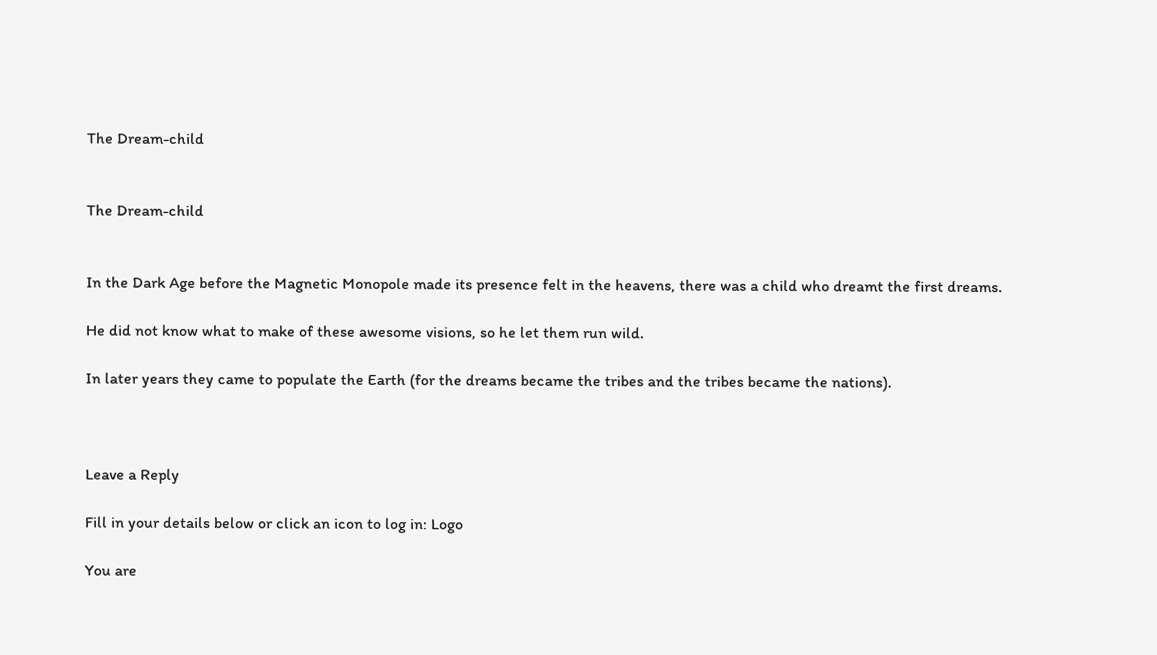The Dream-child


The Dream-child


In the Dark Age before the Magnetic Monopole made its presence felt in the heavens, there was a child who dreamt the first dreams.

He did not know what to make of these awesome visions, so he let them run wild.

In later years they came to populate the Earth (for the dreams became the tribes and the tribes became the nations).



Leave a Reply

Fill in your details below or click an icon to log in: Logo

You are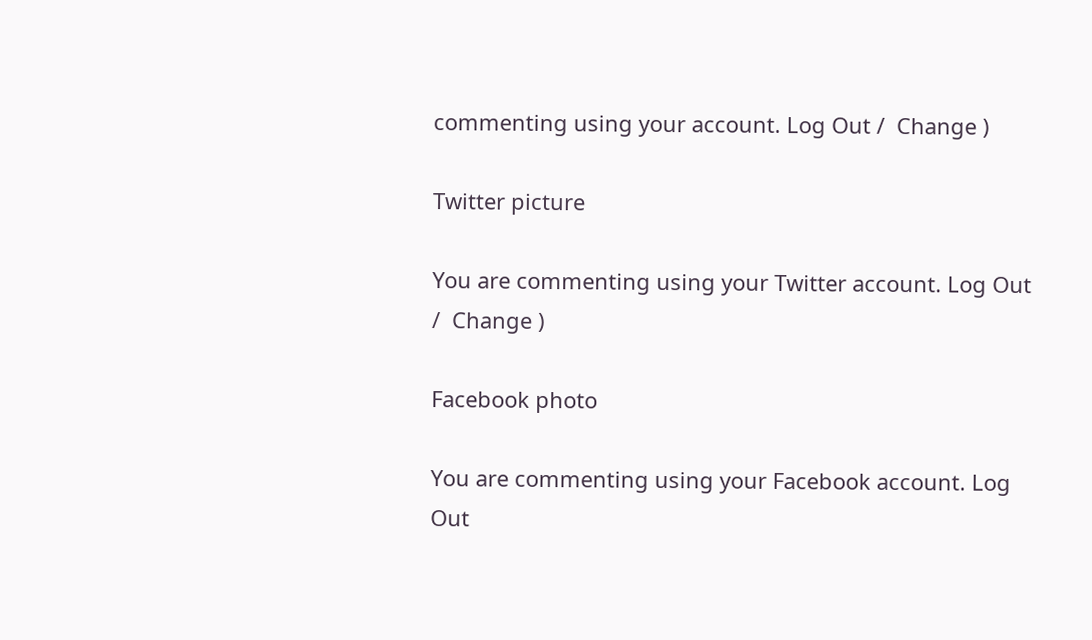commenting using your account. Log Out /  Change )

Twitter picture

You are commenting using your Twitter account. Log Out /  Change )

Facebook photo

You are commenting using your Facebook account. Log Out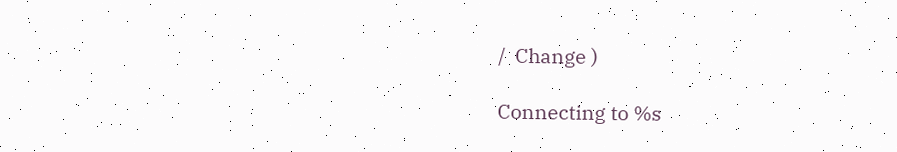/  Change )

Connecting to %s